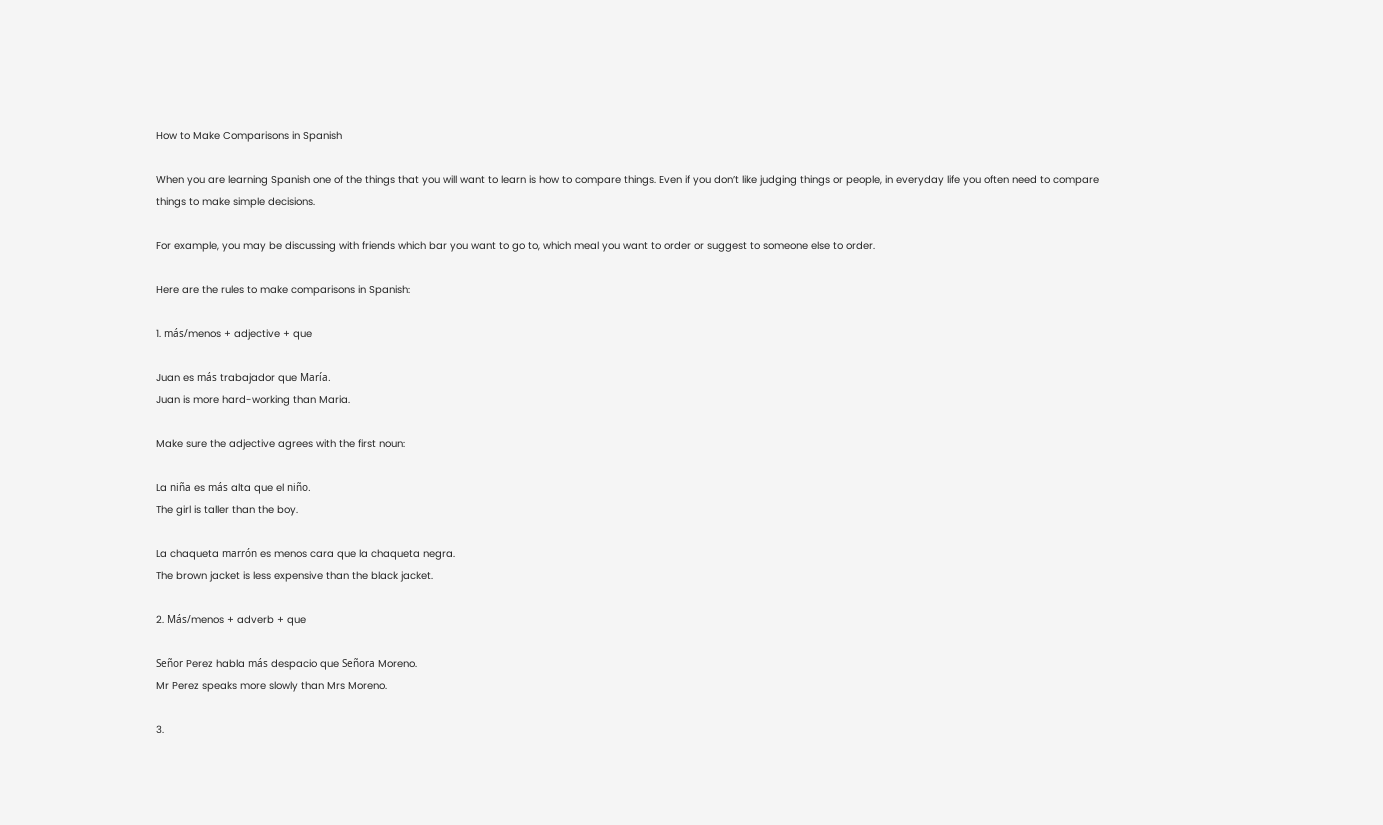How to Make Comparisons in Spanish

When you are learning Spanish one of the things that you will want to learn is how to compare things. Even if you don’t like judging things or people, in everyday life you often need to compare things to make simple decisions.

For example, you may be discussing with friends which bar you want to go to, which meal you want to order or suggest to someone else to order.

Here are the rules to make comparisons in Spanish:

1. más/menos + adjective + que

Juan es más trabajador que María.
Juan is more hard-working than Maria.

Make sure the adjective agrees with the first noun:

La niña es más alta que el niño.
The girl is taller than the boy.

La chaqueta marrón es menos cara que la chaqueta negra.
The brown jacket is less expensive than the black jacket.

2. Más/menos + adverb + que

Señor Perez habla más despacio que Señora Moreno.
Mr Perez speaks more slowly than Mrs Moreno.

3.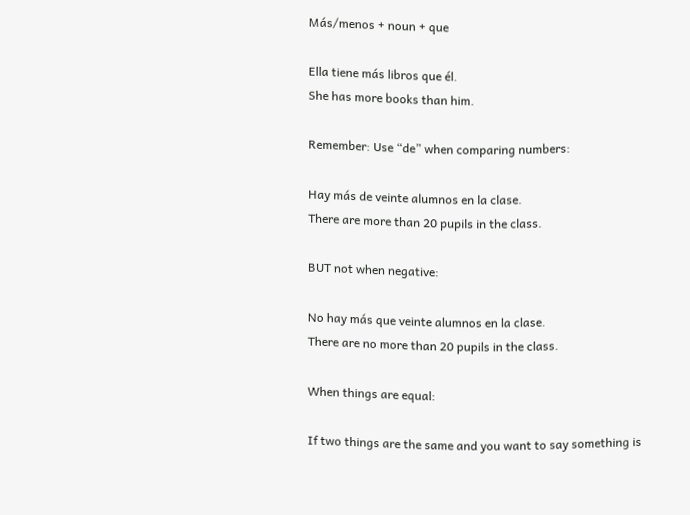Más/menos + noun + que

Ella tiene más libros que él.
She has more books than him.

Remember: Use “de” when comparing numbers:

Hay más de veinte alumnos en la clase.
There are more than 20 pupils in the class.

BUT not when negative:

No hay más que veinte alumnos en la clase.
There are no more than 20 pupils in the class.

When things are equal:

If two things are the same and you want to say something is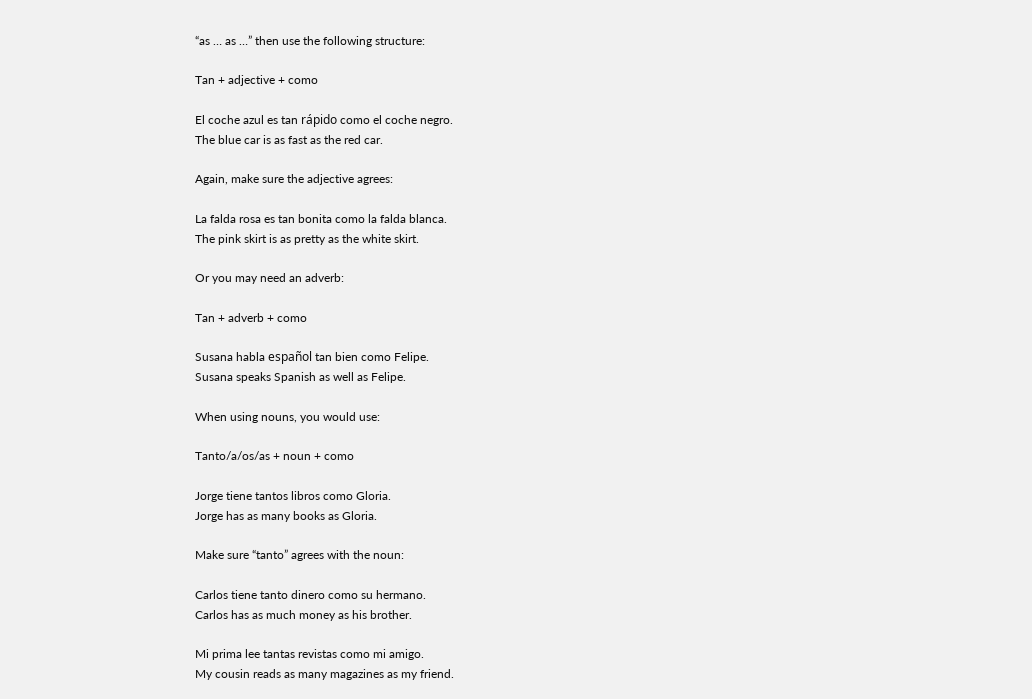“as … as …” then use the following structure:

Tan + adjective + como

El coche azul es tan rápido como el coche negro.
The blue car is as fast as the red car.

Again, make sure the adjective agrees:

La falda rosa es tan bonita como la falda blanca.
The pink skirt is as pretty as the white skirt.

Or you may need an adverb:

Tan + adverb + como

Susana habla español tan bien como Felipe.
Susana speaks Spanish as well as Felipe.

When using nouns, you would use:

Tanto/a/os/as + noun + como

Jorge tiene tantos libros como Gloria.
Jorge has as many books as Gloria.

Make sure “tanto” agrees with the noun:

Carlos tiene tanto dinero como su hermano.
Carlos has as much money as his brother.

Mi prima lee tantas revistas como mi amigo.
My cousin reads as many magazines as my friend.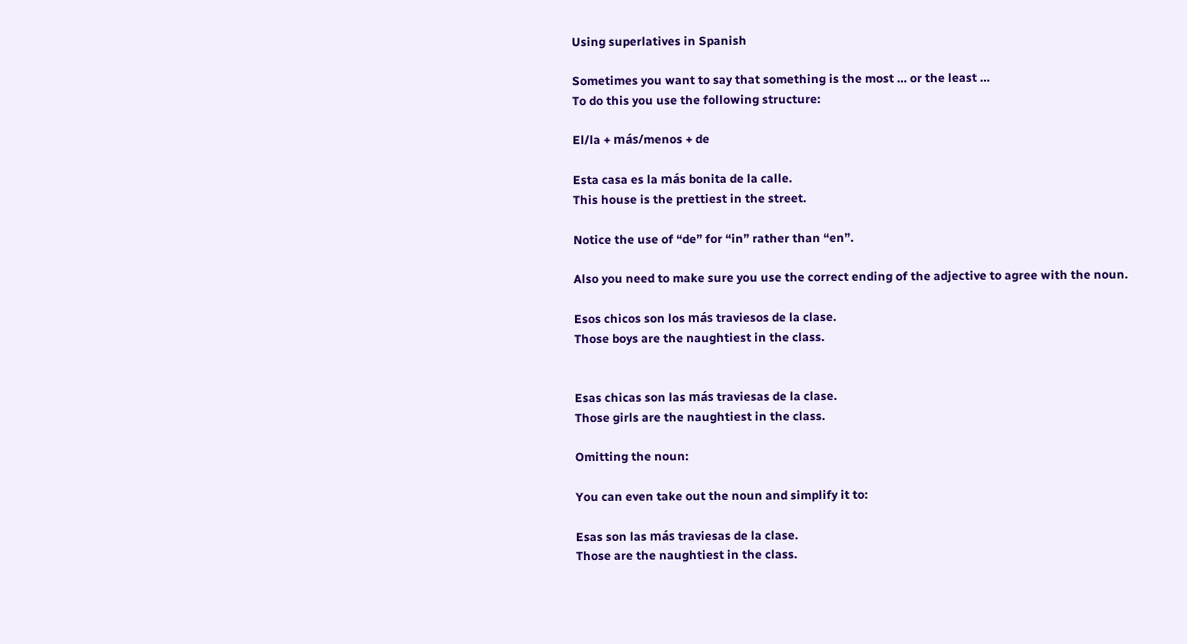Using superlatives in Spanish

Sometimes you want to say that something is the most … or the least …
To do this you use the following structure:

El/la + más/menos + de

Esta casa es la más bonita de la calle.
This house is the prettiest in the street.

Notice the use of “de” for “in” rather than “en”.

Also you need to make sure you use the correct ending of the adjective to agree with the noun.

Esos chicos son los más traviesos de la clase.
Those boys are the naughtiest in the class.


Esas chicas son las más traviesas de la clase.
Those girls are the naughtiest in the class.

Omitting the noun:

You can even take out the noun and simplify it to:

Esas son las más traviesas de la clase.
Those are the naughtiest in the class.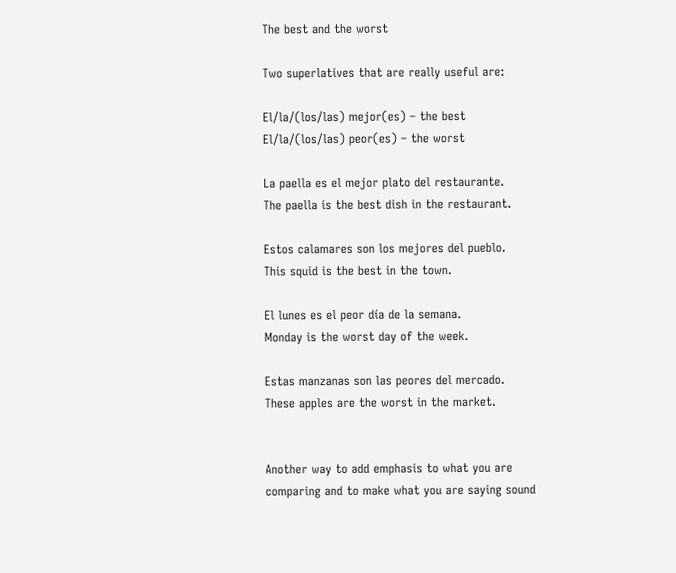The best and the worst

Two superlatives that are really useful are:

El/la/(los/las) mejor(es) – the best
El/la/(los/las) peor(es) – the worst

La paella es el mejor plato del restaurante.
The paella is the best dish in the restaurant.

Estos calamares son los mejores del pueblo.
This squid is the best in the town.

El lunes es el peor día de la semana.
Monday is the worst day of the week.

Estas manzanas son las peores del mercado.
These apples are the worst in the market.


Another way to add emphasis to what you are comparing and to make what you are saying sound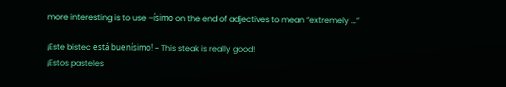more interesting is to use –ísimo on the end of adjectives to mean “extremely …”

¡Este bistec está buenísimo! – This steak is really good!
¡Estos pasteles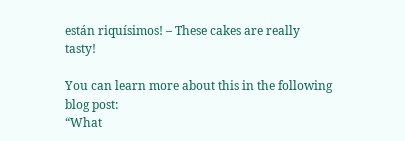están riquísimos! – These cakes are really tasty!

You can learn more about this in the following blog post:
“What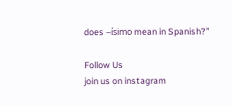does –ísimo mean in Spanish?”

Follow Us
join us on instagram